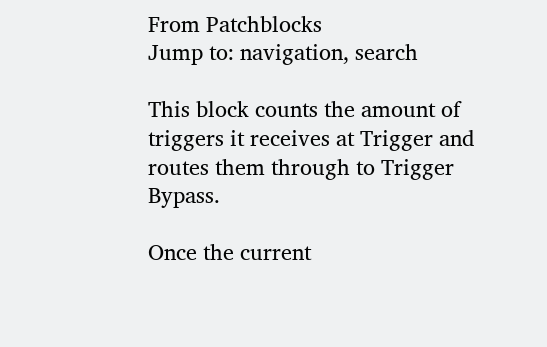From Patchblocks
Jump to: navigation, search

This block counts the amount of triggers it receives at Trigger and routes them through to Trigger Bypass.

Once the current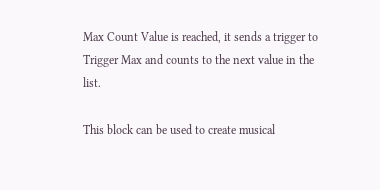Max Count Value is reached, it sends a trigger to Trigger Max and counts to the next value in the list.

This block can be used to create musical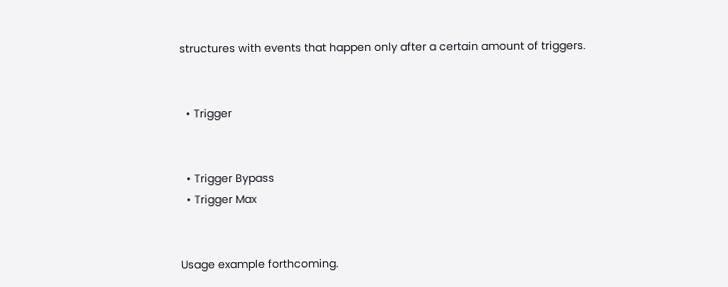structures with events that happen only after a certain amount of triggers.


  • Trigger


  • Trigger Bypass
  • Trigger Max


Usage example forthcoming.